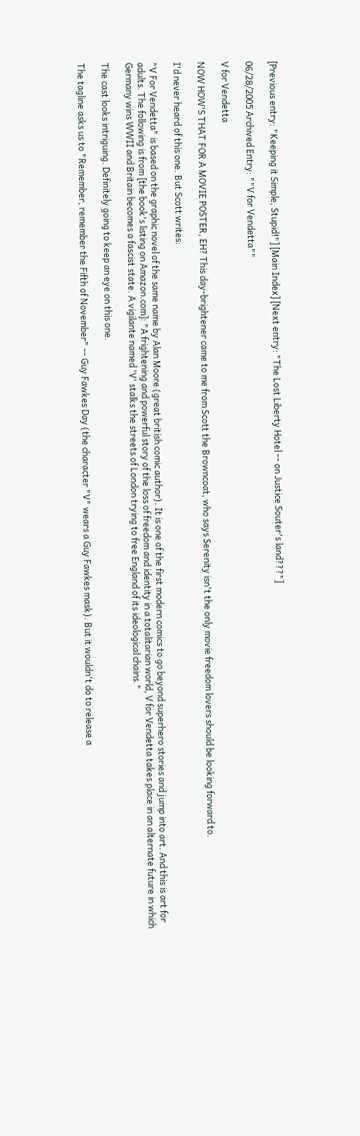[Previous entry: "Keeping it Simple, Stupid!"] [Main Index] [Next entry: "The Lost Liberty Hotel -- on Justice Souter's land???"]

06/28/2005 Archived Entry: ""V for Vendetta""

V for Vendetta

NOW HOW'S THAT FOR A MOVIE POSTER, EH? This day-brightener came to me from Scott the Browncoat, who says Serenity isn't the only movie freedom lovers should be looking forward to.

I'd never heard of this one. But Scott writes:

"V For Vendetta" is based on the graphic novel of the same name by Alan Moore (great british comic author). It is one of the first modern comics to go beyond superhero stories and jump into art. And this is art for adults. The following is from [the book's listing on Amazon.com]: "A frightening and powerful story of the loss of freedom and identity in a totalitarian world, V for Vendetta takes place in an alternate future in which Germany wins WWII and Britain becomes a fascist state. A vigilante named 'V' stalks the streets of London trying to free England of its ideological chains."

The cast looks intriguing. Definitely going to keep an eye on this one.

The tagline asks us to "Remember, remember the Fifth of November" -- Guy Fawkes Day (the character "V" wears a Guy Fawkes mask). But it wouldn't do to release a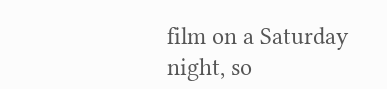film on a Saturday night, so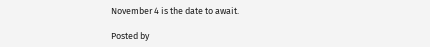November 4 is the date to await.

Posted by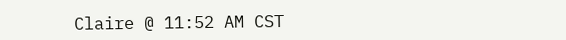Claire @ 11:52 AM CST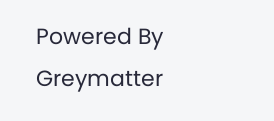Powered By Greymatter